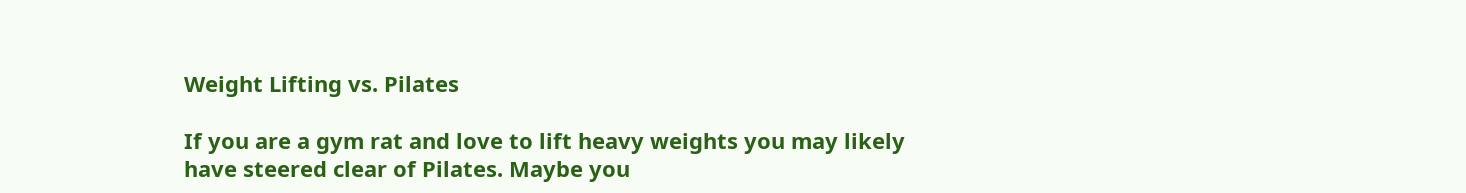Weight Lifting vs. Pilates

If you are a gym rat and love to lift heavy weights you may likely have steered clear of Pilates. Maybe you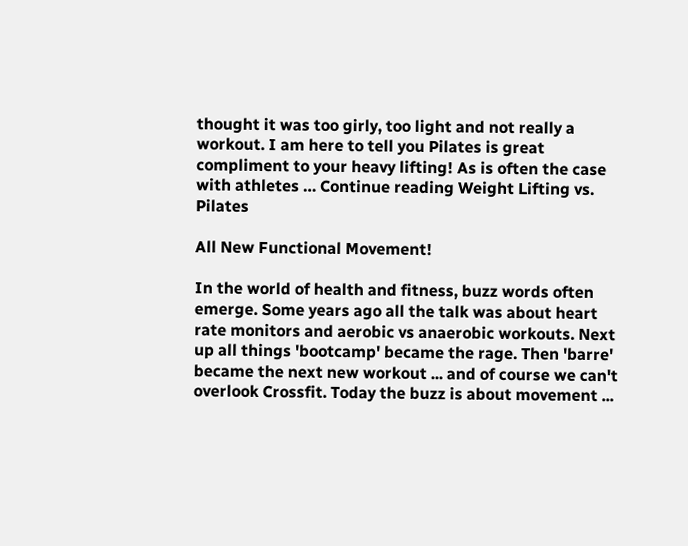thought it was too girly, too light and not really a workout. I am here to tell you Pilates is great compliment to your heavy lifting! As is often the case with athletes … Continue reading Weight Lifting vs. Pilates

All New Functional Movement!

In the world of health and fitness, buzz words often emerge. Some years ago all the talk was about heart rate monitors and aerobic vs anaerobic workouts. Next up all things 'bootcamp' became the rage. Then 'barre' became the next new workout ... and of course we can't overlook Crossfit. Today the buzz is about movement ...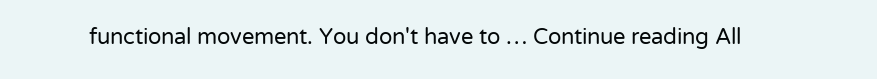functional movement. You don't have to … Continue reading All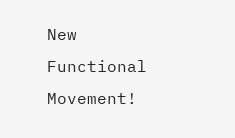New Functional Movement!